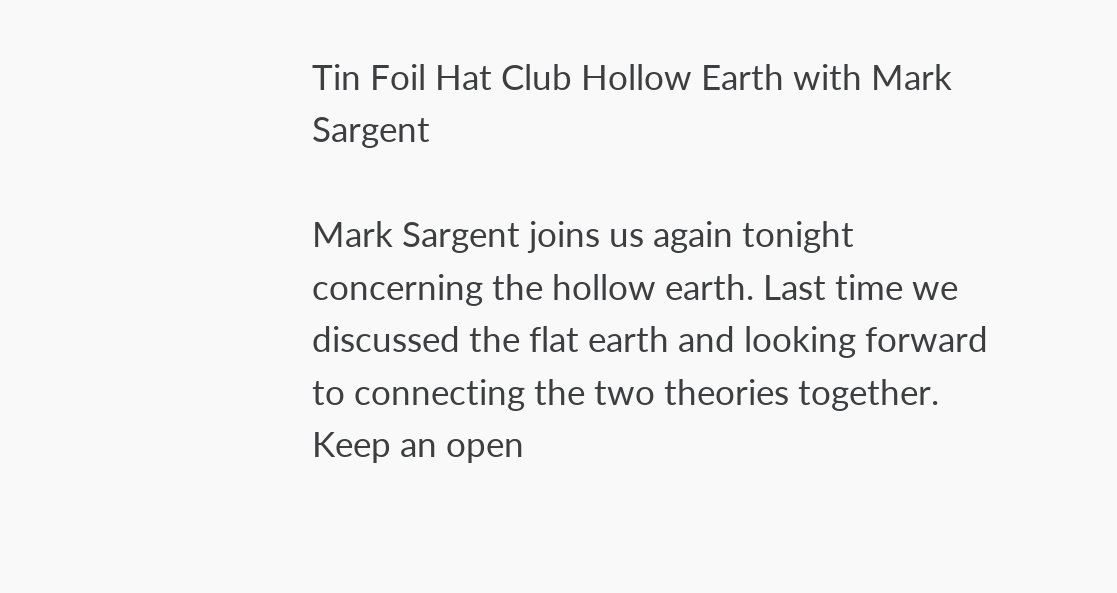Tin Foil Hat Club Hollow Earth with Mark Sargent

Mark Sargent joins us again tonight concerning the hollow earth. Last time we discussed the flat earth and looking forward to connecting the two theories together. Keep an open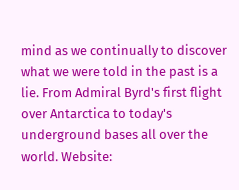mind as we continually to discover what we were told in the past is a lie. From Admiral Byrd's first flight over Antarctica to today's underground bases all over the world. Website: